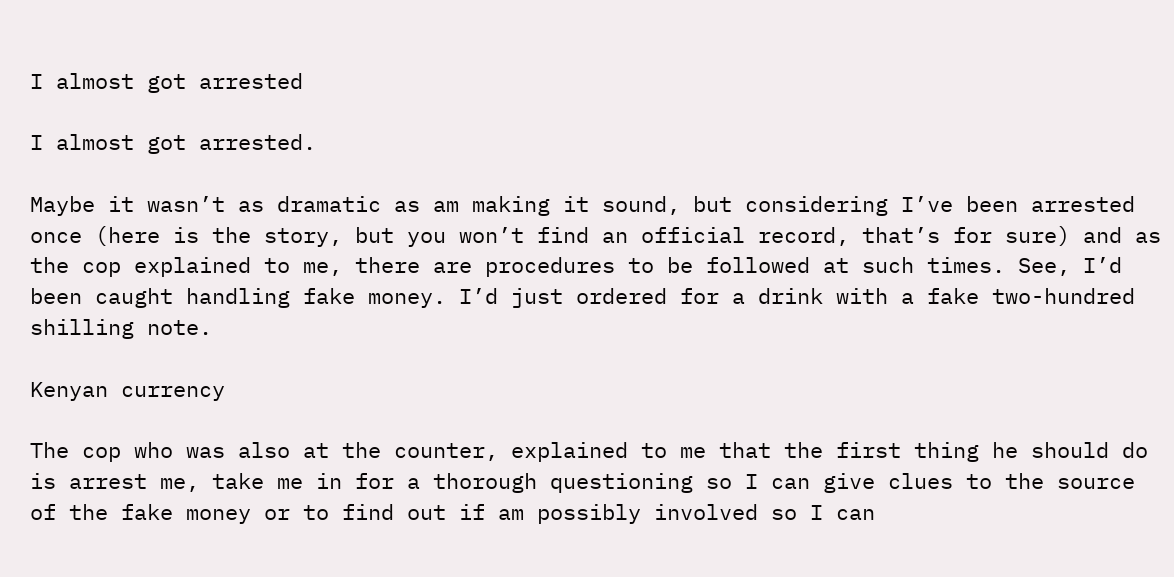I almost got arrested

I almost got arrested.

Maybe it wasn’t as dramatic as am making it sound, but considering I’ve been arrested once (here is the story, but you won’t find an official record, that’s for sure) and as the cop explained to me, there are procedures to be followed at such times. See, I’d been caught handling fake money. I’d just ordered for a drink with a fake two-hundred shilling note.

Kenyan currency

The cop who was also at the counter, explained to me that the first thing he should do is arrest me, take me in for a thorough questioning so I can give clues to the source of the fake money or to find out if am possibly involved so I can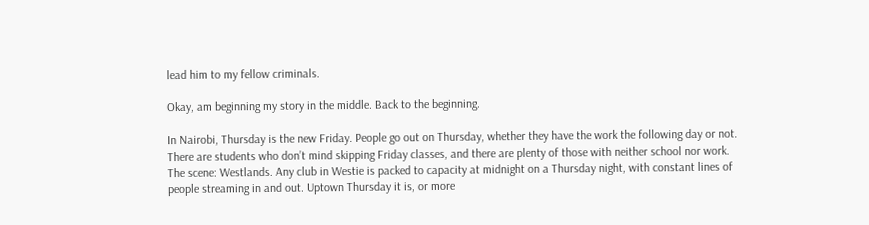lead him to my fellow criminals.

Okay, am beginning my story in the middle. Back to the beginning.

In Nairobi, Thursday is the new Friday. People go out on Thursday, whether they have the work the following day or not. There are students who don’t mind skipping Friday classes, and there are plenty of those with neither school nor work. The scene: Westlands. Any club in Westie is packed to capacity at midnight on a Thursday night, with constant lines of people streaming in and out. Uptown Thursday it is, or more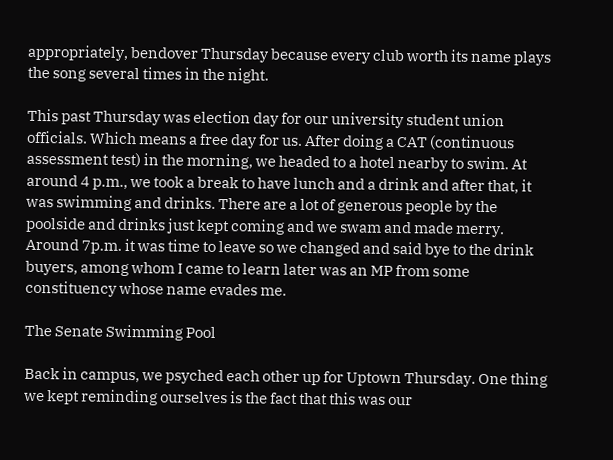appropriately, bendover Thursday because every club worth its name plays the song several times in the night.

This past Thursday was election day for our university student union officials. Which means a free day for us. After doing a CAT (continuous assessment test) in the morning, we headed to a hotel nearby to swim. At around 4 p.m., we took a break to have lunch and a drink and after that, it was swimming and drinks. There are a lot of generous people by the poolside and drinks just kept coming and we swam and made merry. Around 7p.m. it was time to leave so we changed and said bye to the drink buyers, among whom I came to learn later was an MP from some constituency whose name evades me.

The Senate Swimming Pool

Back in campus, we psyched each other up for Uptown Thursday. One thing we kept reminding ourselves is the fact that this was our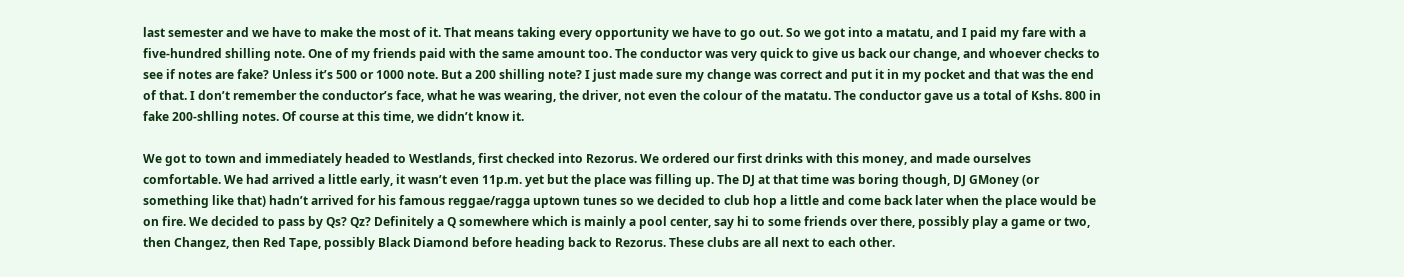last semester and we have to make the most of it. That means taking every opportunity we have to go out. So we got into a matatu, and I paid my fare with a five-hundred shilling note. One of my friends paid with the same amount too. The conductor was very quick to give us back our change, and whoever checks to see if notes are fake? Unless it’s 500 or 1000 note. But a 200 shilling note? I just made sure my change was correct and put it in my pocket and that was the end of that. I don’t remember the conductor’s face, what he was wearing, the driver, not even the colour of the matatu. The conductor gave us a total of Kshs. 800 in fake 200-shlling notes. Of course at this time, we didn’t know it.

We got to town and immediately headed to Westlands, first checked into Rezorus. We ordered our first drinks with this money, and made ourselves comfortable. We had arrived a little early, it wasn’t even 11p.m. yet but the place was filling up. The DJ at that time was boring though, DJ GMoney (or something like that) hadn’t arrived for his famous reggae/ragga uptown tunes so we decided to club hop a little and come back later when the place would be on fire. We decided to pass by Qs? Qz? Definitely a Q somewhere which is mainly a pool center, say hi to some friends over there, possibly play a game or two, then Changez, then Red Tape, possibly Black Diamond before heading back to Rezorus. These clubs are all next to each other.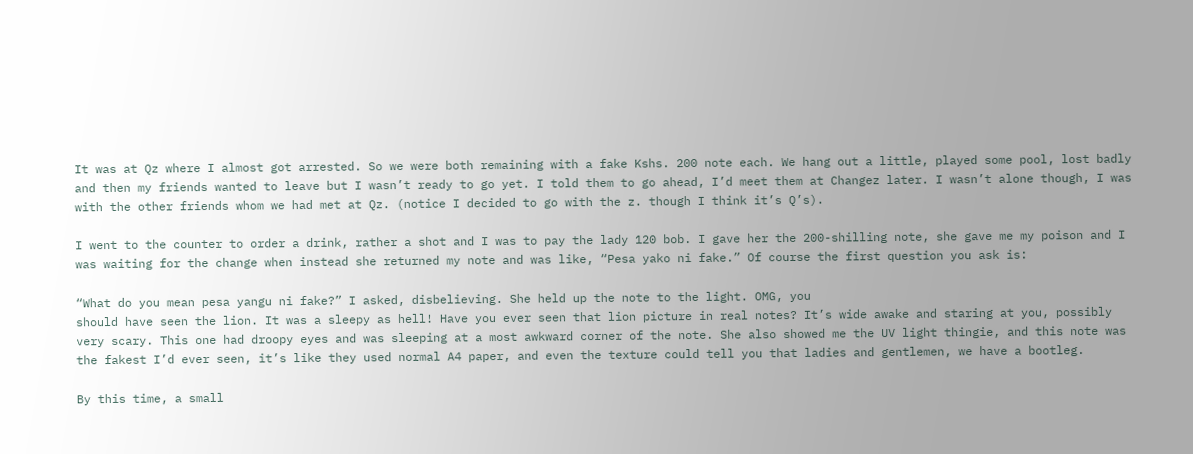It was at Qz where I almost got arrested. So we were both remaining with a fake Kshs. 200 note each. We hang out a little, played some pool, lost badly and then my friends wanted to leave but I wasn’t ready to go yet. I told them to go ahead, I’d meet them at Changez later. I wasn’t alone though, I was with the other friends whom we had met at Qz. (notice I decided to go with the z. though I think it’s Q’s).

I went to the counter to order a drink, rather a shot and I was to pay the lady 120 bob. I gave her the 200-shilling note, she gave me my poison and I was waiting for the change when instead she returned my note and was like, “Pesa yako ni fake.” Of course the first question you ask is:

“What do you mean pesa yangu ni fake?” I asked, disbelieving. She held up the note to the light. OMG, you
should have seen the lion. It was a sleepy as hell! Have you ever seen that lion picture in real notes? It’s wide awake and staring at you, possibly very scary. This one had droopy eyes and was sleeping at a most awkward corner of the note. She also showed me the UV light thingie, and this note was the fakest I’d ever seen, it’s like they used normal A4 paper, and even the texture could tell you that ladies and gentlemen, we have a bootleg.

By this time, a small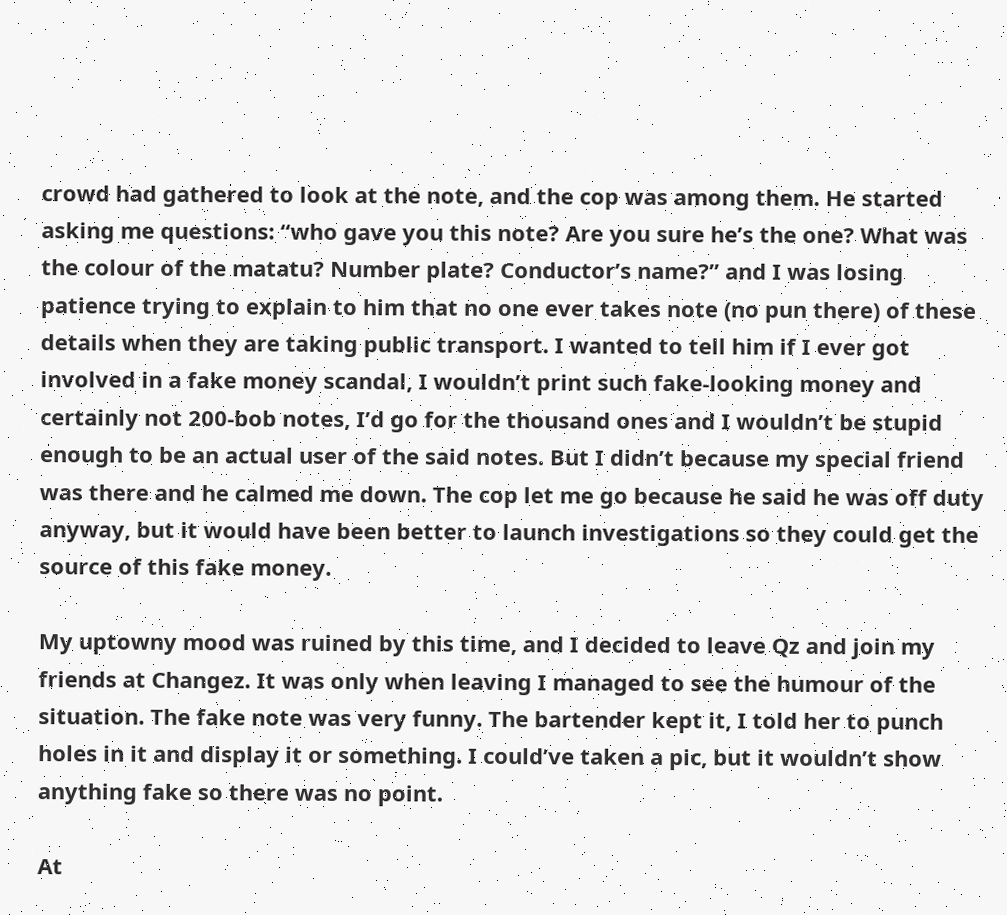crowd had gathered to look at the note, and the cop was among them. He started asking me questions: “who gave you this note? Are you sure he’s the one? What was the colour of the matatu? Number plate? Conductor’s name?” and I was losing patience trying to explain to him that no one ever takes note (no pun there) of these details when they are taking public transport. I wanted to tell him if I ever got involved in a fake money scandal, I wouldn’t print such fake-looking money and certainly not 200-bob notes, I’d go for the thousand ones and I wouldn’t be stupid enough to be an actual user of the said notes. But I didn’t because my special friend was there and he calmed me down. The cop let me go because he said he was off duty anyway, but it would have been better to launch investigations so they could get the source of this fake money.

My uptowny mood was ruined by this time, and I decided to leave Qz and join my friends at Changez. It was only when leaving I managed to see the humour of the situation. The fake note was very funny. The bartender kept it, I told her to punch holes in it and display it or something. I could’ve taken a pic, but it wouldn’t show anything fake so there was no point.

At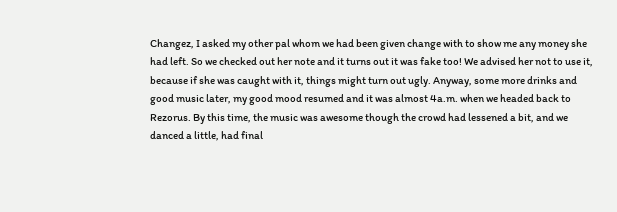Changez, I asked my other pal whom we had been given change with to show me any money she had left. So we checked out her note and it turns out it was fake too! We advised her not to use it, because if she was caught with it, things might turn out ugly. Anyway, some more drinks and good music later, my good mood resumed and it was almost 4a.m. when we headed back to Rezorus. By this time, the music was awesome though the crowd had lessened a bit, and we danced a little, had final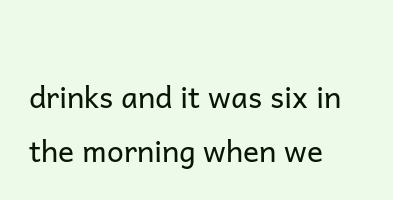drinks and it was six in the morning when we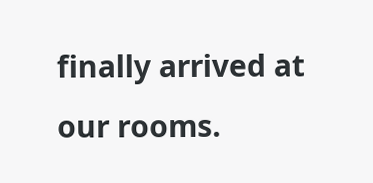finally arrived at our rooms.